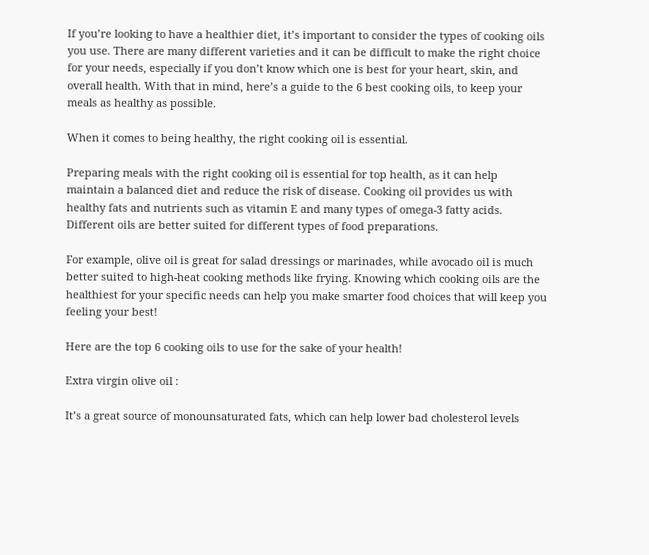If you’re looking to have a healthier diet, it’s important to consider the types of cooking oils you use. There are many different varieties and it can be difficult to make the right choice for your needs, especially if you don’t know which one is best for your heart, skin, and overall health. With that in mind, here’s a guide to the 6 best cooking oils, to keep your meals as healthy as possible.

When it comes to being healthy, the right cooking oil is essential.

Preparing meals with the right cooking oil is essential for top health, as it can help maintain a balanced diet and reduce the risk of disease. Cooking oil provides us with healthy fats and nutrients such as vitamin E and many types of omega-3 fatty acids. Different oils are better suited for different types of food preparations.

For example, olive oil is great for salad dressings or marinades, while avocado oil is much better suited to high-heat cooking methods like frying. Knowing which cooking oils are the healthiest for your specific needs can help you make smarter food choices that will keep you feeling your best!

Here are the top 6 cooking oils to use for the sake of your health!

Extra virgin olive oil :

It’s a great source of monounsaturated fats, which can help lower bad cholesterol levels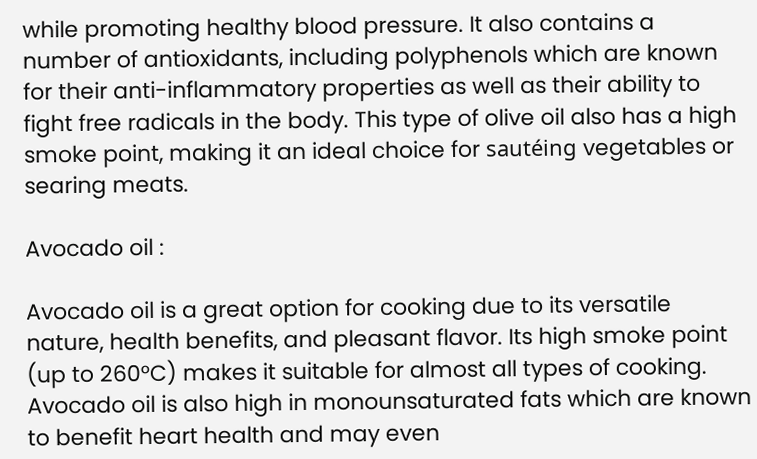while promoting healthy blood pressure. It also contains a number of antioxidants, including polyphenols which are known for their anti-inflammatory properties as well as their ability to fight free radicals in the body. This type of olive oil also has a high smoke point, making it an ideal choice for sautéing vegetables or searing meats.

Avocado oil :

Avocado oil is a great option for cooking due to its versatile nature, health benefits, and pleasant flavor. Its high smoke point (up to 260°C) makes it suitable for almost all types of cooking. Avocado oil is also high in monounsaturated fats which are known to benefit heart health and may even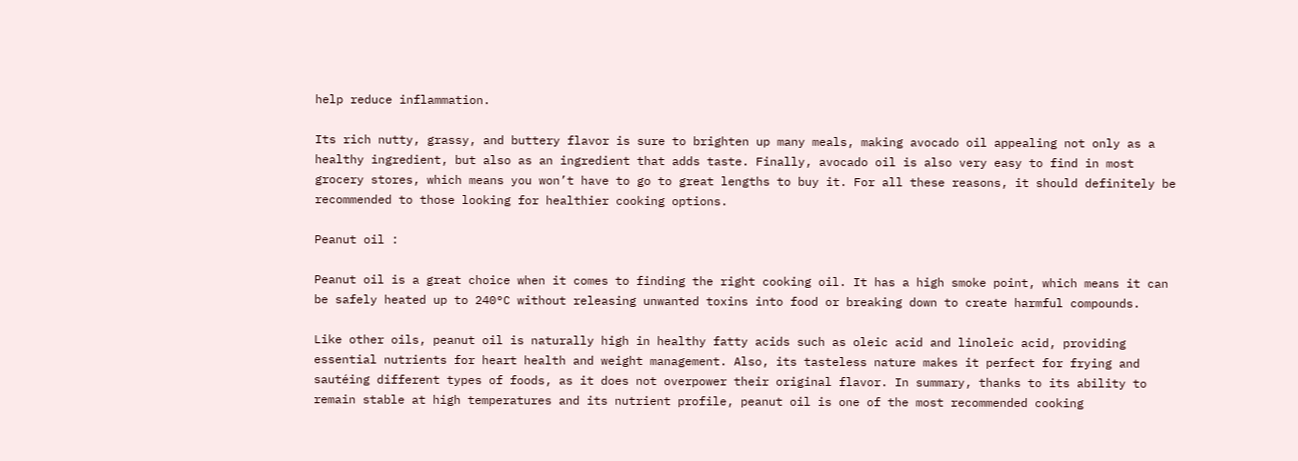help reduce inflammation.

Its rich nutty, grassy, and buttery flavor is sure to brighten up many meals, making avocado oil appealing not only as a healthy ingredient, but also as an ingredient that adds taste. Finally, avocado oil is also very easy to find in most grocery stores, which means you won’t have to go to great lengths to buy it. For all these reasons, it should definitely be recommended to those looking for healthier cooking options.

Peanut oil :

Peanut oil is a great choice when it comes to finding the right cooking oil. It has a high smoke point, which means it can be safely heated up to 240°C without releasing unwanted toxins into food or breaking down to create harmful compounds.

Like other oils, peanut oil is naturally high in healthy fatty acids such as oleic acid and linoleic acid, providing essential nutrients for heart health and weight management. Also, its tasteless nature makes it perfect for frying and sautéing different types of foods, as it does not overpower their original flavor. In summary, thanks to its ability to remain stable at high temperatures and its nutrient profile, peanut oil is one of the most recommended cooking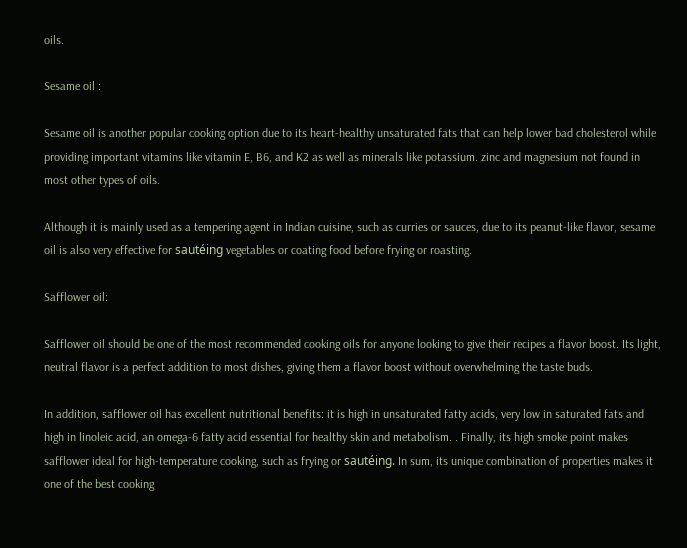oils.

Sesame oil :

Sesame oil is another popular cooking option due to its heart-healthy unsaturated fats that can help lower bad cholesterol while providing important vitamins like vitamin E, B6, and K2 as well as minerals like potassium. zinc and magnesium not found in most other types of oils.

Although it is mainly used as a tempering agent in Indian cuisine, such as curries or sauces, due to its peanut-like flavor, sesame oil is also very effective for sautéing vegetables or coating food before frying or roasting.

Safflower oil:

Safflower oil should be one of the most recommended cooking oils for anyone looking to give their recipes a flavor boost. Its light, neutral flavor is a perfect addition to most dishes, giving them a flavor boost without overwhelming the taste buds.

In addition, safflower oil has excellent nutritional benefits: it is high in unsaturated fatty acids, very low in saturated fats and high in linoleic acid, an omega-6 fatty acid essential for healthy skin and metabolism. . Finally, its high smoke point makes safflower ideal for high-temperature cooking, such as frying or sautéing. In sum, its unique combination of properties makes it one of the best cooking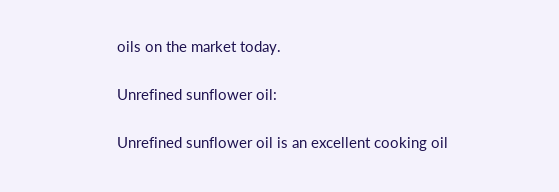oils on the market today.

Unrefined sunflower oil:

Unrefined sunflower oil is an excellent cooking oil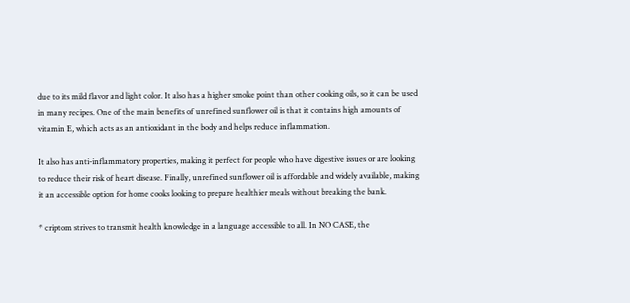due to its mild flavor and light color. It also has a higher smoke point than other cooking oils, so it can be used in many recipes. One of the main benefits of unrefined sunflower oil is that it contains high amounts of vitamin E, which acts as an antioxidant in the body and helps reduce inflammation.

It also has anti-inflammatory properties, making it perfect for people who have digestive issues or are looking to reduce their risk of heart disease. Finally, unrefined sunflower oil is affordable and widely available, making it an accessible option for home cooks looking to prepare healthier meals without breaking the bank.

* criptom strives to transmit health knowledge in a language accessible to all. In NO CASE, the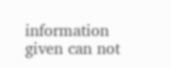information given can not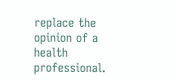replace the opinion of a health professional.